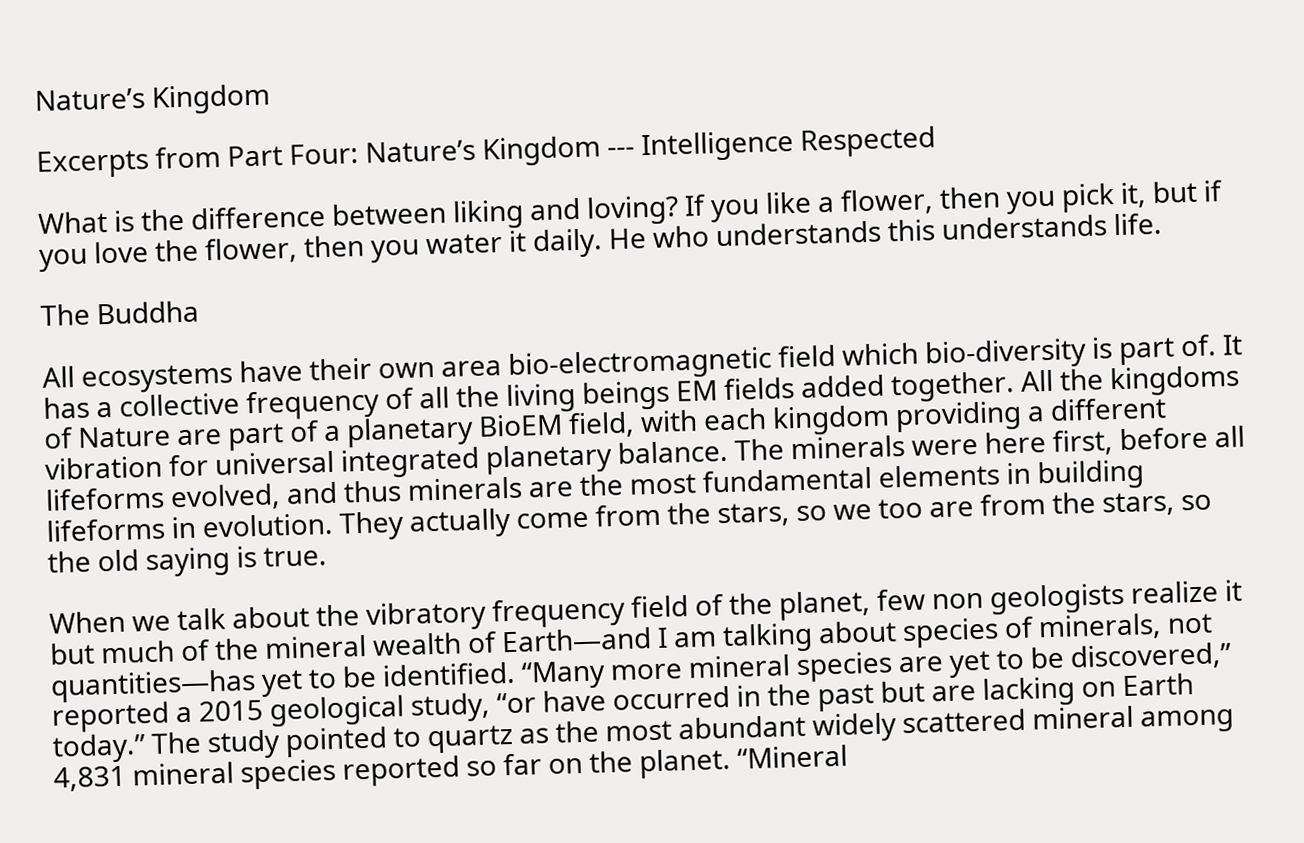Nature’s Kingdom

Excerpts from Part Four: Nature’s Kingdom --- Intelligence Respected

What is the difference between liking and loving? If you like a flower, then you pick it, but if you love the flower, then you water it daily. He who understands this understands life.

The Buddha

All ecosystems have their own area bio-electromagnetic field which bio-diversity is part of. It has a collective frequency of all the living beings EM fields added together. All the kingdoms of Nature are part of a planetary BioEM field, with each kingdom providing a different vibration for universal integrated planetary balance. The minerals were here first, before all lifeforms evolved, and thus minerals are the most fundamental elements in building lifeforms in evolution. They actually come from the stars, so we too are from the stars, so the old saying is true.

When we talk about the vibratory frequency field of the planet, few non geologists realize it but much of the mineral wealth of Earth—and I am talking about species of minerals, not quantities—has yet to be identified. “Many more mineral species are yet to be discovered,” reported a 2015 geological study, “or have occurred in the past but are lacking on Earth today.” The study pointed to quartz as the most abundant widely scattered mineral among 4,831 mineral species reported so far on the planet. “Mineral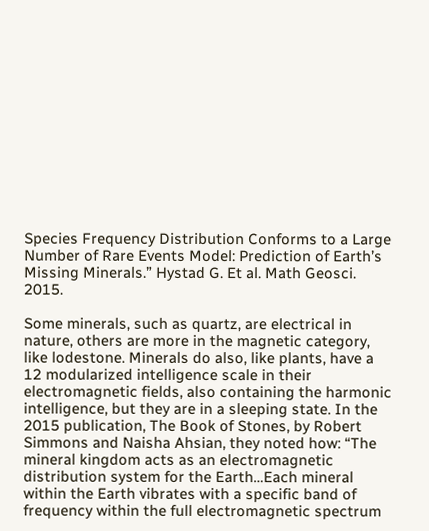Species Frequency Distribution Conforms to a Large Number of Rare Events Model: Prediction of Earth’s Missing Minerals.” Hystad G. Et al. Math Geosci. 2015.

Some minerals, such as quartz, are electrical in nature, others are more in the magnetic category, like lodestone. Minerals do also, like plants, have a 12 modularized intelligence scale in their electromagnetic fields, also containing the harmonic intelligence, but they are in a sleeping state. In the 2015 publication, The Book of Stones, by Robert Simmons and Naisha Ahsian, they noted how: “The mineral kingdom acts as an electromagnetic distribution system for the Earth…Each mineral within the Earth vibrates with a specific band of frequency within the full electromagnetic spectrum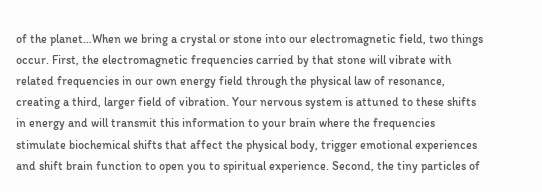of the planet…When we bring a crystal or stone into our electromagnetic field, two things occur. First, the electromagnetic frequencies carried by that stone will vibrate with related frequencies in our own energy field through the physical law of resonance, creating a third, larger field of vibration. Your nervous system is attuned to these shifts in energy and will transmit this information to your brain where the frequencies stimulate biochemical shifts that affect the physical body, trigger emotional experiences and shift brain function to open you to spiritual experience. Second, the tiny particles of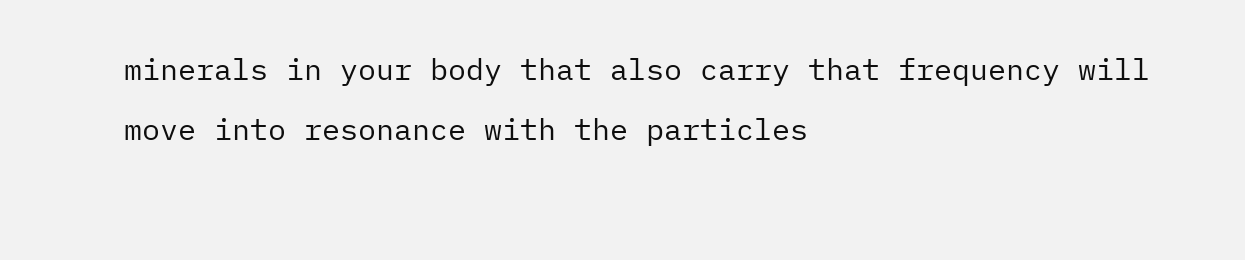minerals in your body that also carry that frequency will move into resonance with the particles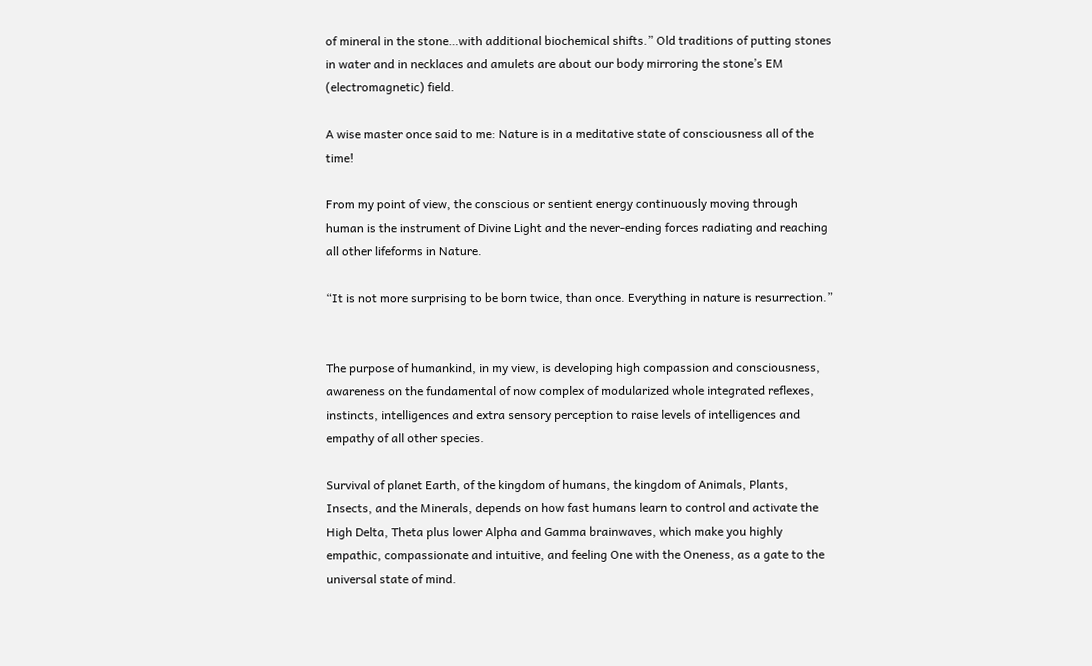of mineral in the stone…with additional biochemical shifts.” Old traditions of putting stones in water and in necklaces and amulets are about our body mirroring the stone’s EM (electromagnetic) field.

A wise master once said to me: Nature is in a meditative state of consciousness all of the time!

From my point of view, the conscious or sentient energy continuously moving through human is the instrument of Divine Light and the never-ending forces radiating and reaching all other lifeforms in Nature.

“It is not more surprising to be born twice, than once. Everything in nature is resurrection.”


The purpose of humankind, in my view, is developing high compassion and consciousness, awareness on the fundamental of now complex of modularized whole integrated reflexes, instincts, intelligences and extra sensory perception to raise levels of intelligences and empathy of all other species.

Survival of planet Earth, of the kingdom of humans, the kingdom of Animals, Plants, Insects, and the Minerals, depends on how fast humans learn to control and activate the High Delta, Theta plus lower Alpha and Gamma brainwaves, which make you highly empathic, compassionate and intuitive, and feeling One with the Oneness, as a gate to the universal state of mind.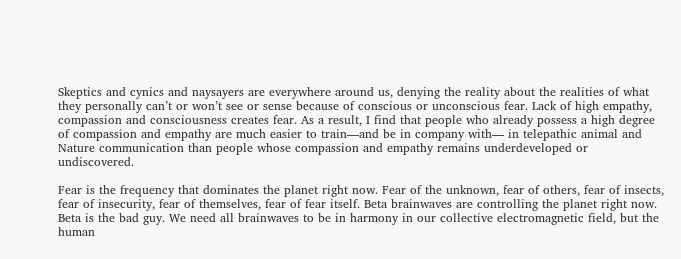Skeptics and cynics and naysayers are everywhere around us, denying the reality about the realities of what they personally can’t or won’t see or sense because of conscious or unconscious fear. Lack of high empathy, compassion and consciousness creates fear. As a result, I find that people who already possess a high degree of compassion and empathy are much easier to train—and be in company with— in telepathic animal and Nature communication than people whose compassion and empathy remains underdeveloped or undiscovered.

Fear is the frequency that dominates the planet right now. Fear of the unknown, fear of others, fear of insects, fear of insecurity, fear of themselves, fear of fear itself. Beta brainwaves are controlling the planet right now. Beta is the bad guy. We need all brainwaves to be in harmony in our collective electromagnetic field, but the human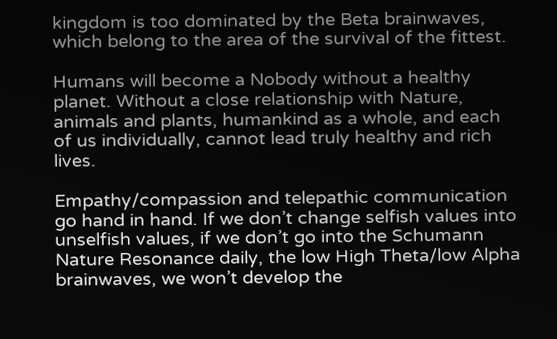kingdom is too dominated by the Beta brainwaves, which belong to the area of the survival of the fittest.

Humans will become a Nobody without a healthy planet. Without a close relationship with Nature, animals and plants, humankind as a whole, and each of us individually, cannot lead truly healthy and rich lives.

Empathy/compassion and telepathic communication go hand in hand. If we don’t change selfish values into unselfish values, if we don’t go into the Schumann Nature Resonance daily, the low High Theta/low Alpha brainwaves, we won’t develop the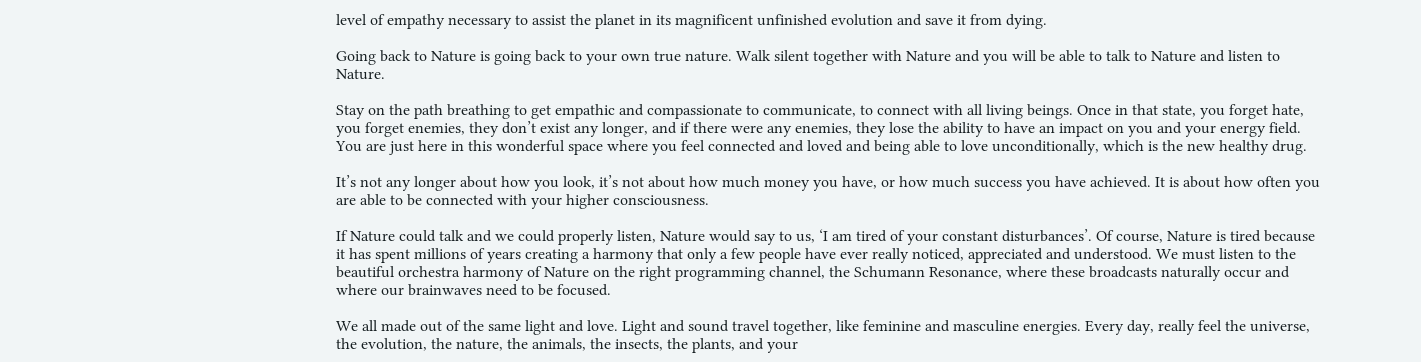level of empathy necessary to assist the planet in its magnificent unfinished evolution and save it from dying.

Going back to Nature is going back to your own true nature. Walk silent together with Nature and you will be able to talk to Nature and listen to Nature.

Stay on the path breathing to get empathic and compassionate to communicate, to connect with all living beings. Once in that state, you forget hate, you forget enemies, they don’t exist any longer, and if there were any enemies, they lose the ability to have an impact on you and your energy field. You are just here in this wonderful space where you feel connected and loved and being able to love unconditionally, which is the new healthy drug.

It’s not any longer about how you look, it’s not about how much money you have, or how much success you have achieved. It is about how often you are able to be connected with your higher consciousness.

If Nature could talk and we could properly listen, Nature would say to us, ‘I am tired of your constant disturbances’. Of course, Nature is tired because it has spent millions of years creating a harmony that only a few people have ever really noticed, appreciated and understood. We must listen to the beautiful orchestra harmony of Nature on the right programming channel, the Schumann Resonance, where these broadcasts naturally occur and where our brainwaves need to be focused.

We all made out of the same light and love. Light and sound travel together, like feminine and masculine energies. Every day, really feel the universe, the evolution, the nature, the animals, the insects, the plants, and your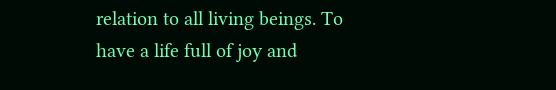relation to all living beings. To have a life full of joy and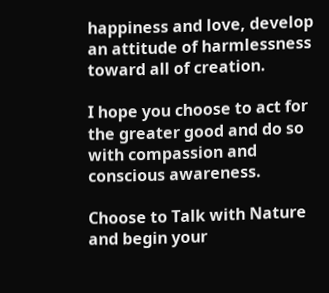happiness and love, develop an attitude of harmlessness toward all of creation.

I hope you choose to act for the greater good and do so with compassion and conscious awareness.

Choose to Talk with Nature and begin your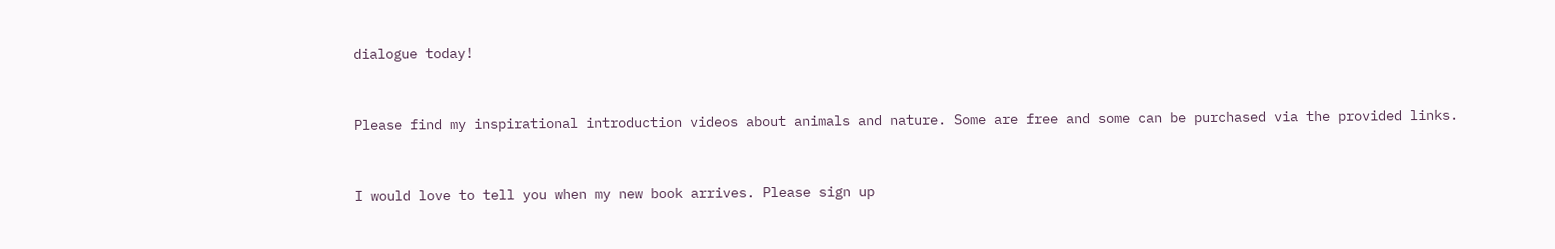dialogue today!


Please find my inspirational introduction videos about animals and nature. Some are free and some can be purchased via the provided links.


I would love to tell you when my new book arrives. Please sign up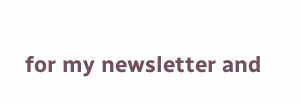for my newsletter and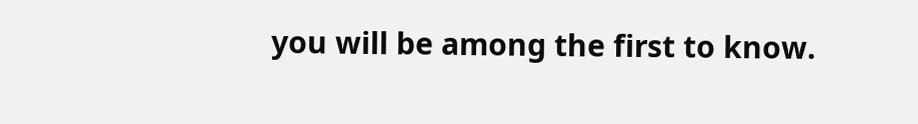you will be among the first to know.